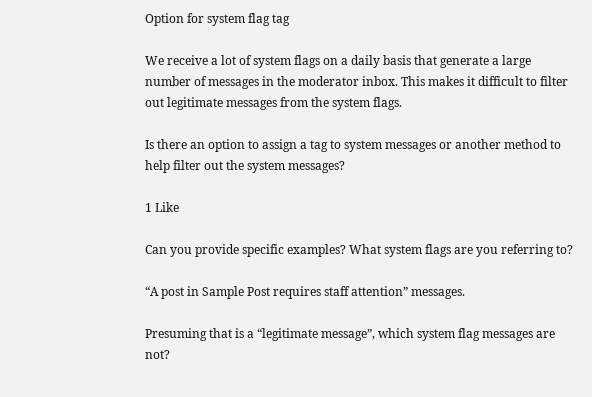Option for system flag tag

We receive a lot of system flags on a daily basis that generate a large number of messages in the moderator inbox. This makes it difficult to filter out legitimate messages from the system flags.

Is there an option to assign a tag to system messages or another method to help filter out the system messages?

1 Like

Can you provide specific examples? What system flags are you referring to?

“A post in Sample Post requires staff attention” messages.

Presuming that is a “legitimate message”, which system flag messages are not?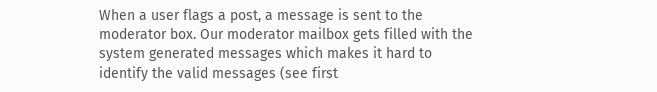When a user flags a post, a message is sent to the moderator box. Our moderator mailbox gets filled with the system generated messages which makes it hard to identify the valid messages (see first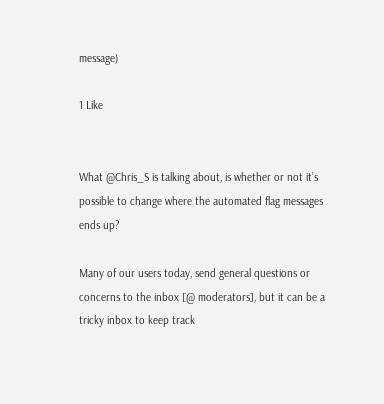message)

1 Like


What @Chris_S is talking about, is whether or not it’s possible to change where the automated flag messages ends up?

Many of our users today, send general questions or concerns to the inbox [@ moderators], but it can be a tricky inbox to keep track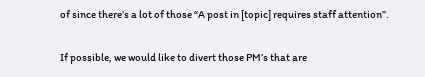of since there’s a lot of those “A post in [topic] requires staff attention”.

If possible, we would like to divert those PM’s that are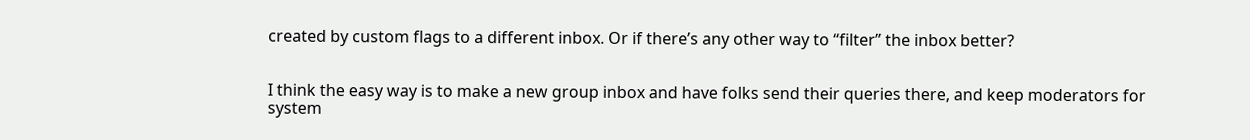created by custom flags to a different inbox. Or if there’s any other way to “filter” the inbox better?


I think the easy way is to make a new group inbox and have folks send their queries there, and keep moderators for system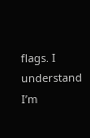flags. I understand I’m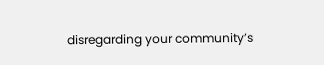disregarding your community’s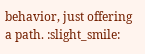behavior, just offering a path. :slight_smile: